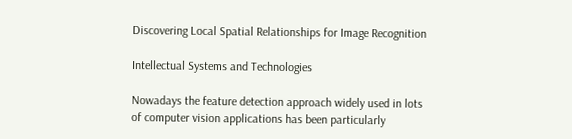Discovering Local Spatial Relationships for Image Recognition

Intellectual Systems and Technologies

Nowadays the feature detection approach widely used in lots of computer vision applications has been particularly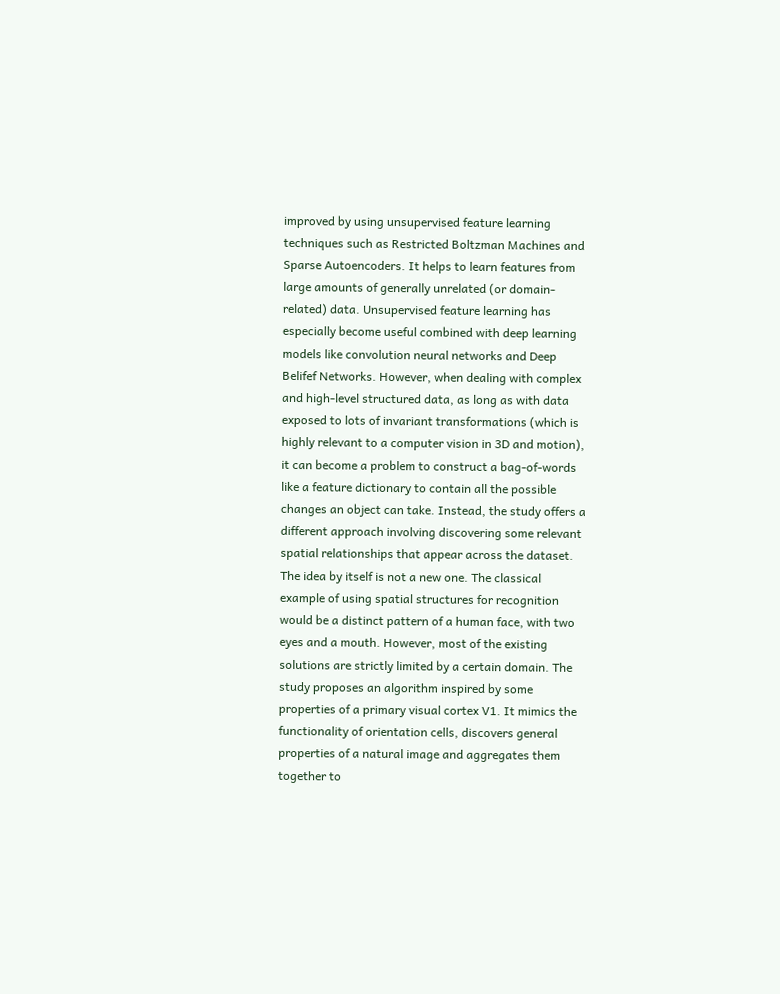improved by using unsupervised feature learning techniques such as Restricted Boltzman Machines and Sparse Autoencoders. It helps to learn features from large amounts of generally unrelated (or domain-related) data. Unsupervised feature learning has especially become useful combined with deep learning models like convolution neural networks and Deep Belifef Networks. However, when dealing with complex and high-level structured data, as long as with data exposed to lots of invariant transformations (which is highly relevant to a computer vision in 3D and motion), it can become a problem to construct a bag-of-words like a feature dictionary to contain all the possible changes an object can take. Instead, the study offers a different approach involving discovering some relevant spatial relationships that appear across the dataset. The idea by itself is not a new one. The classical example of using spatial structures for recognition would be a distinct pattern of a human face, with two eyes and a mouth. However, most of the existing solutions are strictly limited by a certain domain. The study proposes an algorithm inspired by some properties of a primary visual cortex V1. It mimics the functionality of orientation cells, discovers general properties of a natural image and aggregates them together to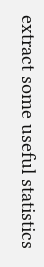extract some useful statistics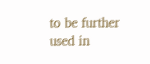to be further used in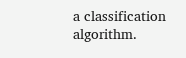a classification algorithm.